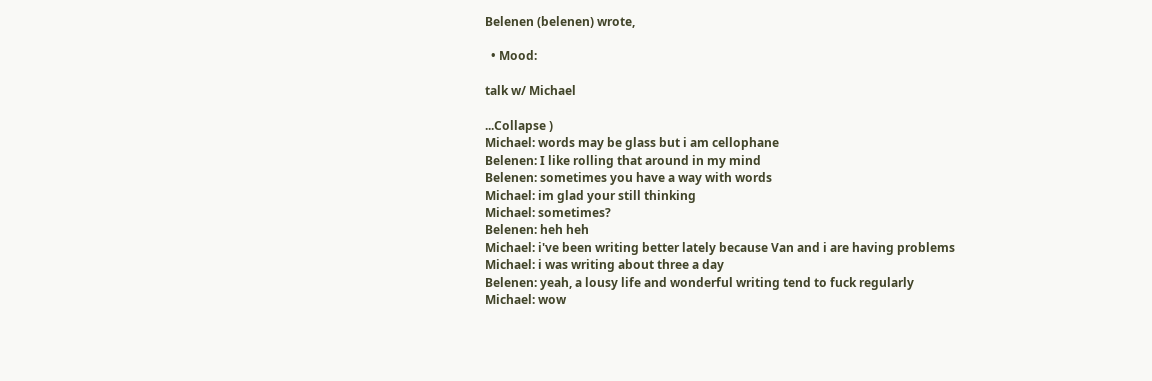Belenen (belenen) wrote,

  • Mood:

talk w/ Michael

...Collapse )
Michael: words may be glass but i am cellophane
Belenen: I like rolling that around in my mind
Belenen: sometimes you have a way with words
Michael: im glad your still thinking
Michael: sometimes?
Belenen: heh heh
Michael: i've been writing better lately because Van and i are having problems
Michael: i was writing about three a day
Belenen: yeah, a lousy life and wonderful writing tend to fuck regularly
Michael: wow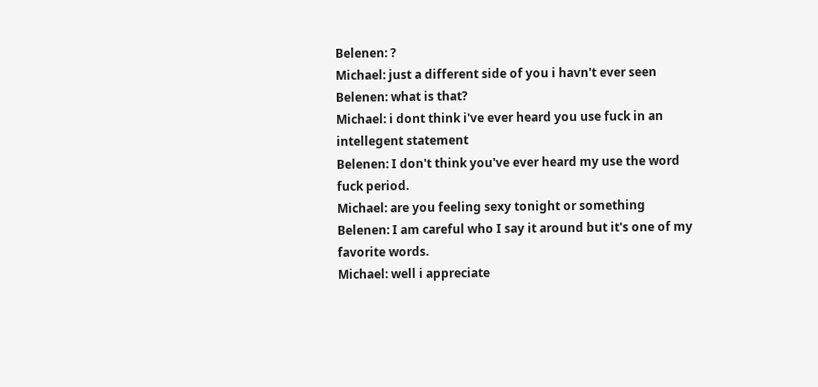Belenen: ?
Michael: just a different side of you i havn't ever seen
Belenen: what is that?
Michael: i dont think i've ever heard you use fuck in an intellegent statement
Belenen: I don't think you've ever heard my use the word fuck period.
Michael: are you feeling sexy tonight or something
Belenen: I am careful who I say it around but it's one of my favorite words.
Michael: well i appreciate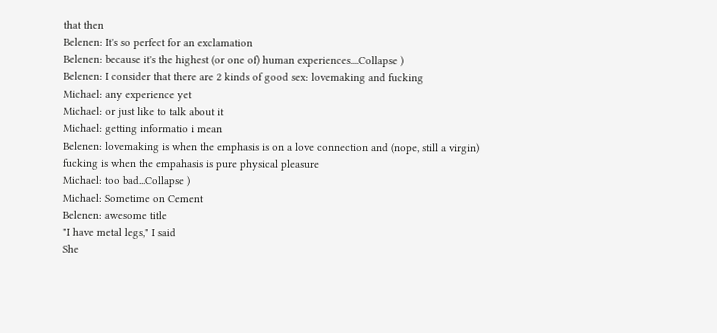that then
Belenen: It's so perfect for an exclamation
Belenen: because it's the highest (or one of) human experiences....Collapse )
Belenen: I consider that there are 2 kinds of good sex: lovemaking and fucking
Michael: any experience yet
Michael: or just like to talk about it
Michael: getting informatio i mean
Belenen: lovemaking is when the emphasis is on a love connection and (nope, still a virgin) fucking is when the empahasis is pure physical pleasure
Michael: too bad...Collapse )
Michael: Sometime on Cement
Belenen: awesome title
"I have metal legs," I said
She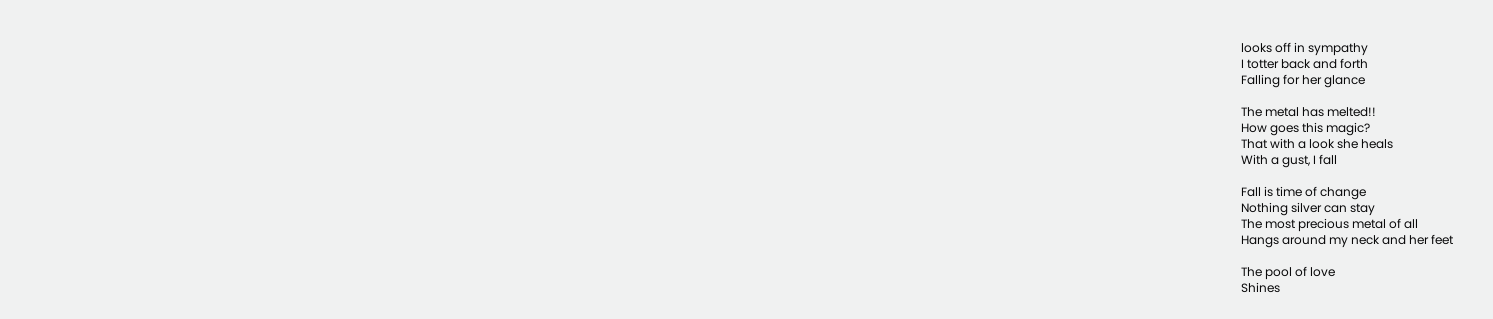looks off in sympathy
I totter back and forth
Falling for her glance

The metal has melted!!
How goes this magic?
That with a look she heals
With a gust, I fall

Fall is time of change
Nothing silver can stay
The most precious metal of all
Hangs around my neck and her feet

The pool of love
Shines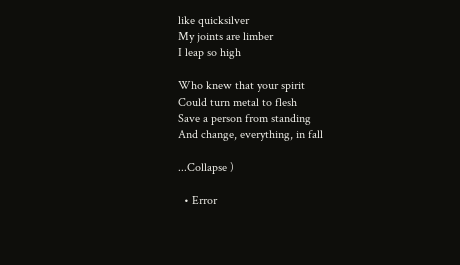like quicksilver
My joints are limber
I leap so high

Who knew that your spirit
Could turn metal to flesh
Save a person from standing
And change, everything, in fall

...Collapse )

  • Error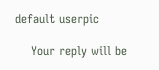default userpic

    Your reply will be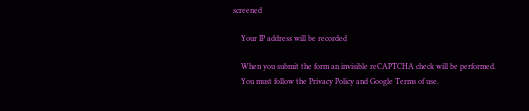screened

    Your IP address will be recorded

    When you submit the form an invisible reCAPTCHA check will be performed.
    You must follow the Privacy Policy and Google Terms of use.